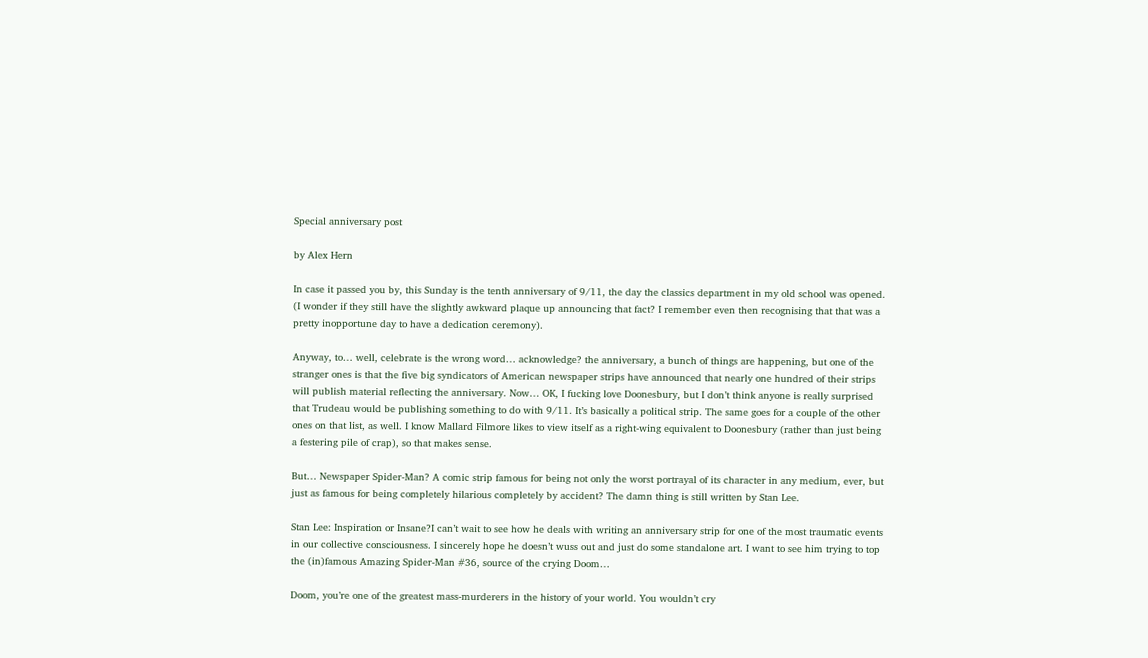Special anniversary post

by Alex Hern

In case it passed you by, this Sunday is the tenth anniversary of 9/11, the day the classics department in my old school was opened. (I wonder if they still have the slightly awkward plaque up announcing that fact? I remember even then recognising that that was a pretty inopportune day to have a dedication ceremony).

Anyway, to… well, celebrate is the wrong word… acknowledge? the anniversary, a bunch of things are happening, but one of the stranger ones is that the five big syndicators of American newspaper strips have announced that nearly one hundred of their strips will publish material reflecting the anniversary. Now… OK, I fucking love Doonesbury, but I don’t think anyone is really surprised that Trudeau would be publishing something to do with 9/11. It’s basically a political strip. The same goes for a couple of the other ones on that list, as well. I know Mallard Filmore likes to view itself as a right-wing equivalent to Doonesbury (rather than just being a festering pile of crap), so that makes sense.

But… Newspaper Spider-Man? A comic strip famous for being not only the worst portrayal of its character in any medium, ever, but just as famous for being completely hilarious completely by accident? The damn thing is still written by Stan Lee.

Stan Lee: Inspiration or Insane?I can’t wait to see how he deals with writing an anniversary strip for one of the most traumatic events in our collective consciousness. I sincerely hope he doesn’t wuss out and just do some standalone art. I want to see him trying to top the (in)famous Amazing Spider-Man #36, source of the crying Doom…

Doom, you’re one of the greatest mass-murderers in the history of your world. You wouldn’t cry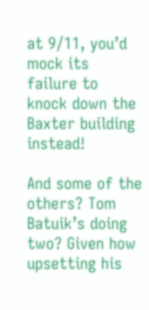at 9/11, you’d mock its failure to knock down the Baxter building instead!

And some of the others? Tom Batuik’s doing two? Given how upsetting his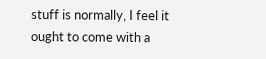stuff is normally, I feel it ought to come with a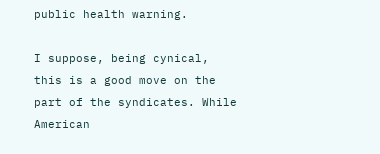public health warning.

I suppose, being cynical, this is a good move on the part of the syndicates. While American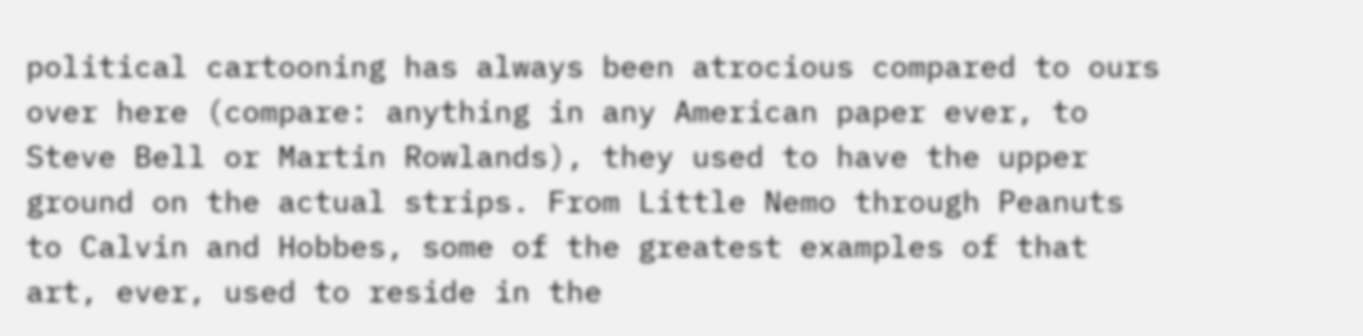political cartooning has always been atrocious compared to ours over here (compare: anything in any American paper ever, to Steve Bell or Martin Rowlands), they used to have the upper ground on the actual strips. From Little Nemo through Peanuts to Calvin and Hobbes, some of the greatest examples of that art, ever, used to reside in the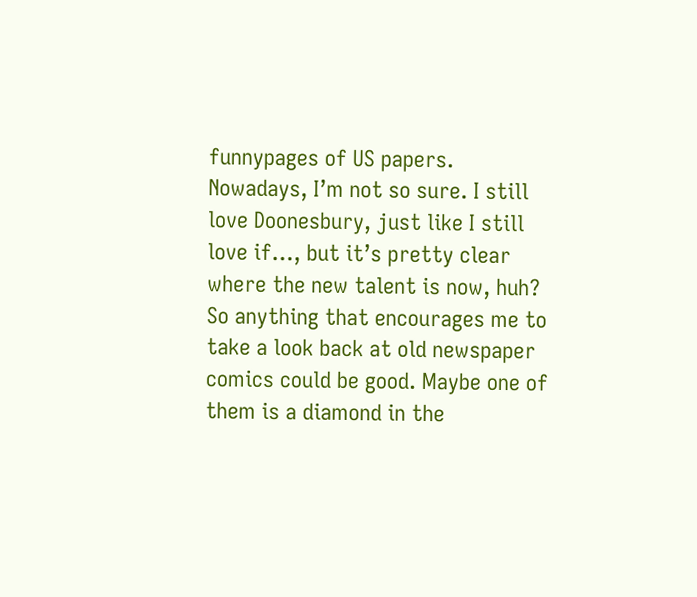funnypages of US papers. Nowadays, I’m not so sure. I still love Doonesbury, just like I still love if…, but it’s pretty clear where the new talent is now, huh? So anything that encourages me to take a look back at old newspaper comics could be good. Maybe one of them is a diamond in the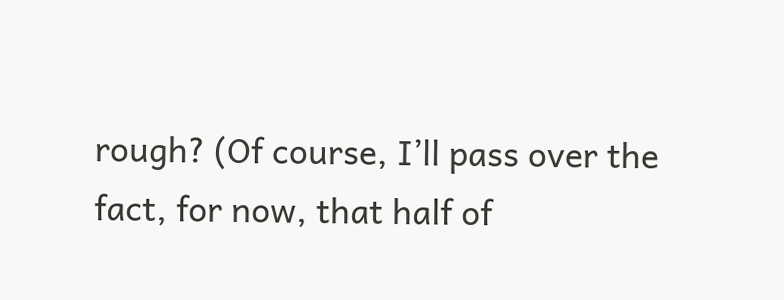rough? (Of course, I’ll pass over the fact, for now, that half of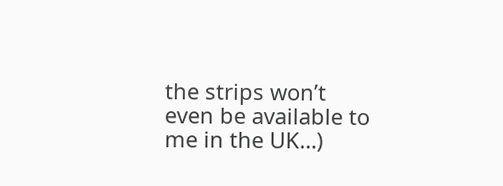the strips won’t even be available to me in the UK…)